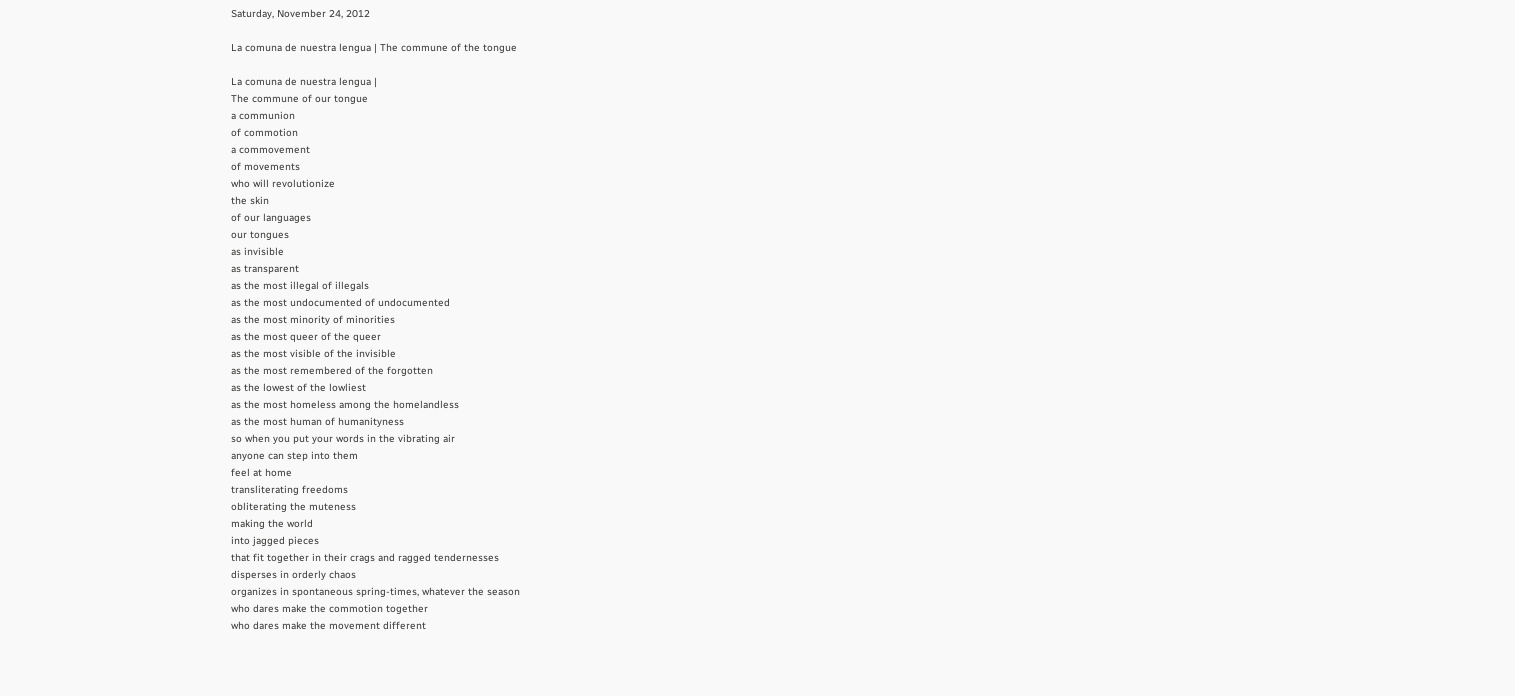Saturday, November 24, 2012

La comuna de nuestra lengua | The commune of the tongue

La comuna de nuestra lengua |
The commune of our tongue
a communion
of commotion
a commovement
of movements
who will revolutionize
the skin
of our languages
our tongues
as invisible
as transparent
as the most illegal of illegals
as the most undocumented of undocumented
as the most minority of minorities
as the most queer of the queer
as the most visible of the invisible
as the most remembered of the forgotten
as the lowest of the lowliest
as the most homeless among the homelandless
as the most human of humanityness
so when you put your words in the vibrating air
anyone can step into them
feel at home
transliterating freedoms
obliterating the muteness
making the world
into jagged pieces
that fit together in their crags and ragged tendernesses
disperses in orderly chaos
organizes in spontaneous spring-times, whatever the season
who dares make the commotion together
who dares make the movement different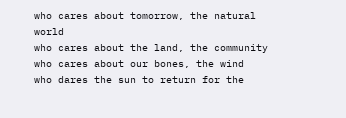who cares about tomorrow, the natural world
who cares about the land, the community
who cares about our bones, the wind
who dares the sun to return for the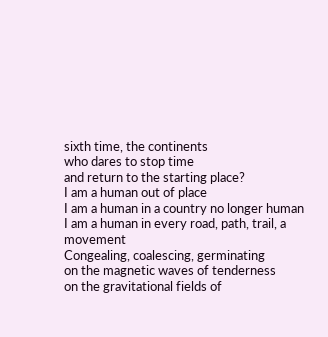sixth time, the continents
who dares to stop time
and return to the starting place?
I am a human out of place
I am a human in a country no longer human
I am a human in every road, path, trail, a movement
Congealing, coalescing, germinating
on the magnetic waves of tenderness
on the gravitational fields of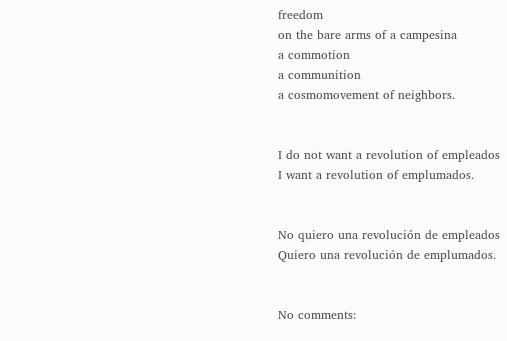freedom
on the bare arms of a campesina
a commotion
a communition
a cosmomovement of neighbors.


I do not want a revolution of empleados
I want a revolution of emplumados.


No quiero una revolución de empleados
Quiero una revolución de emplumados.


No comments: